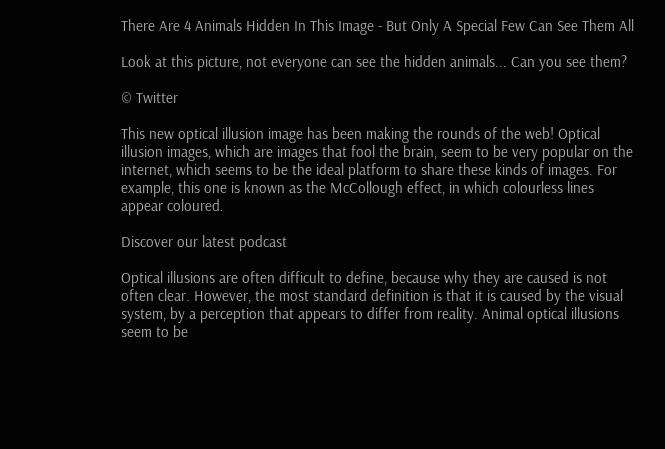There Are 4 Animals Hidden In This Image - But Only A Special Few Can See Them All

Look at this picture, not everyone can see the hidden animals... Can you see them?

© Twitter

This new optical illusion image has been making the rounds of the web! Optical illusion images, which are images that fool the brain, seem to be very popular on the internet, which seems to be the ideal platform to share these kinds of images. For example, this one is known as the McCollough effect, in which colourless lines appear coloured.

Discover our latest podcast

Optical illusions are often difficult to define, because why they are caused is not often clear. However, the most standard definition is that it is caused by the visual system, by a perception that appears to differ from reality. Animal optical illusions seem to be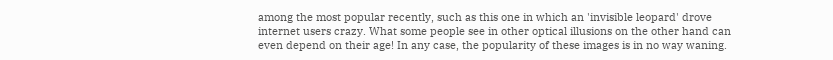among the most popular recently, such as this one in which an 'invisible leopard' drove internet users crazy. What some people see in other optical illusions on the other hand can even depend on their age! In any case, the popularity of these images is in no way waning.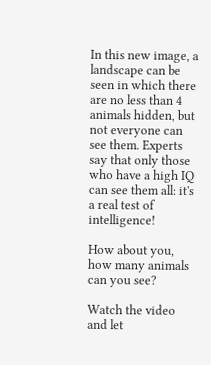In this new image, a landscape can be seen in which there are no less than 4 animals hidden, but not everyone can see them. Experts say that only those who have a high IQ can see them all: it's a real test of intelligence!

How about you, how many animals can you see?

Watch the video and let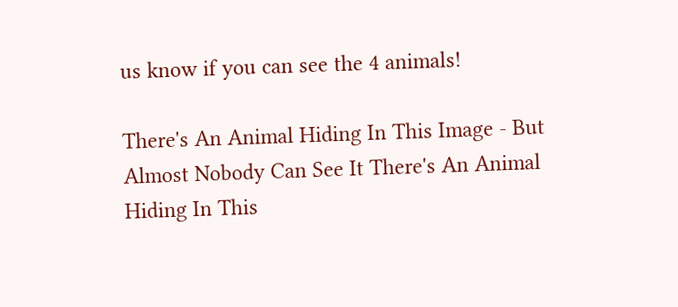us know if you can see the 4 animals!

There's An Animal Hiding In This Image - But Almost Nobody Can See It There's An Animal Hiding In This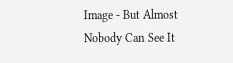Image - But Almost Nobody Can See It